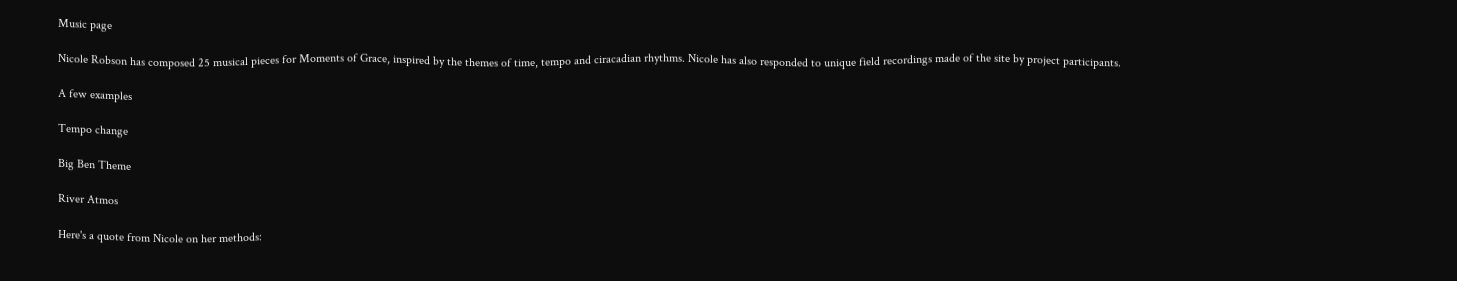Music page

Nicole Robson has composed 25 musical pieces for Moments of Grace, inspired by the themes of time, tempo and ciracadian rhythms. Nicole has also responded to unique field recordings made of the site by project participants.

A few examples

Tempo change

Big Ben Theme

River Atmos

Here's a quote from Nicole on her methods: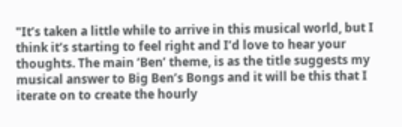"It’s taken a little while to arrive in this musical world, but I think it’s starting to feel right and I’d love to hear your thoughts. The main ‘Ben’ theme, is as the title suggests my musical answer to Big Ben’s Bongs and it will be this that I iterate on to create the hourly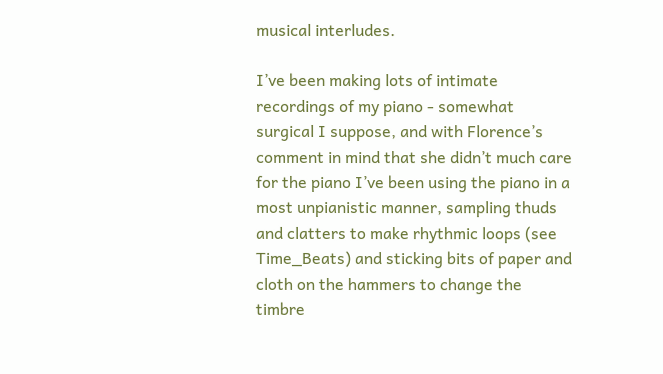musical interludes.

I’ve been making lots of intimate recordings of my piano - somewhat surgical I suppose, and with Florence’s comment in mind that she didn’t much care for the piano I’ve been using the piano in a most unpianistic manner, sampling thuds and clatters to make rhythmic loops (see Time_Beats) and sticking bits of paper and cloth on the hammers to change the timbre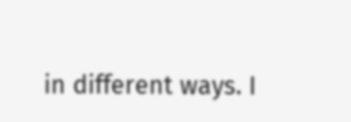in different ways. I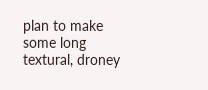plan to make some long textural, droney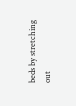beds by stretching out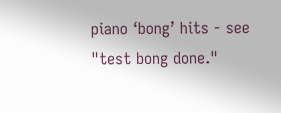piano ‘bong’ hits - see "test bong done."